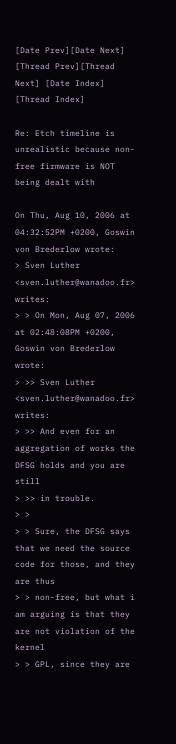[Date Prev][Date Next] [Thread Prev][Thread Next] [Date Index] [Thread Index]

Re: Etch timeline is unrealistic because non-free firmware is NOT being dealt with

On Thu, Aug 10, 2006 at 04:32:52PM +0200, Goswin von Brederlow wrote:
> Sven Luther <sven.luther@wanadoo.fr> writes:
> > On Mon, Aug 07, 2006 at 02:48:08PM +0200, Goswin von Brederlow wrote:
> >> Sven Luther <sven.luther@wanadoo.fr> writes:
> >> And even for an aggregation of works the DFSG holds and you are still
> >> in trouble.
> >
> > Sure, the DFSG says that we need the source code for those, and they are thus
> > non-free, but what i am arguing is that they are not violation of the kernel
> > GPL, since they are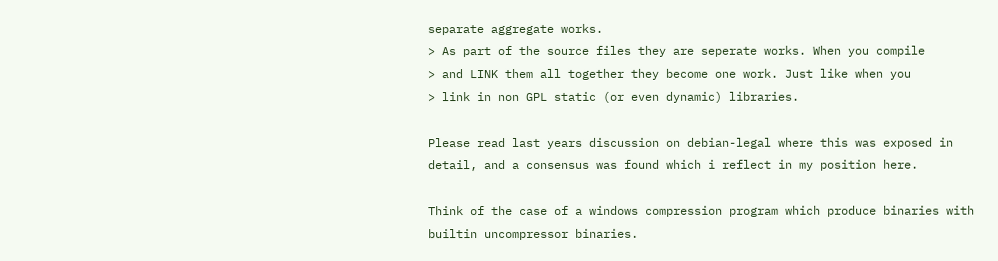separate aggregate works.
> As part of the source files they are seperate works. When you compile
> and LINK them all together they become one work. Just like when you
> link in non GPL static (or even dynamic) libraries.

Please read last years discussion on debian-legal where this was exposed in
detail, and a consensus was found which i reflect in my position here.

Think of the case of a windows compression program which produce binaries with
builtin uncompressor binaries.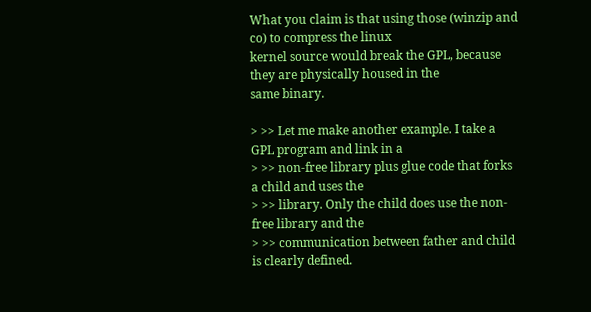What you claim is that using those (winzip and co) to compress the linux
kernel source would break the GPL, because they are physically housed in the
same binary.

> >> Let me make another example. I take a GPL program and link in a
> >> non-free library plus glue code that forks a child and uses the
> >> library. Only the child does use the non-free library and the
> >> communication between father and child is clearly defined.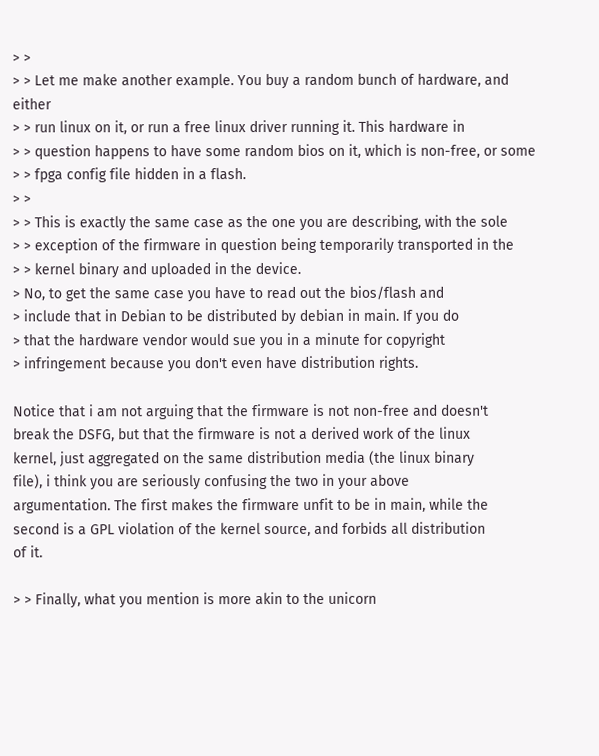> >
> > Let me make another example. You buy a random bunch of hardware, and either
> > run linux on it, or run a free linux driver running it. This hardware in
> > question happens to have some random bios on it, which is non-free, or some
> > fpga config file hidden in a flash.
> >
> > This is exactly the same case as the one you are describing, with the sole
> > exception of the firmware in question being temporarily transported in the
> > kernel binary and uploaded in the device.
> No, to get the same case you have to read out the bios/flash and
> include that in Debian to be distributed by debian in main. If you do
> that the hardware vendor would sue you in a minute for copyright
> infringement because you don't even have distribution rights.

Notice that i am not arguing that the firmware is not non-free and doesn't
break the DSFG, but that the firmware is not a derived work of the linux
kernel, just aggregated on the same distribution media (the linux binary
file), i think you are seriously confusing the two in your above
argumentation. The first makes the firmware unfit to be in main, while the
second is a GPL violation of the kernel source, and forbids all distribution
of it.

> > Finally, what you mention is more akin to the unicorn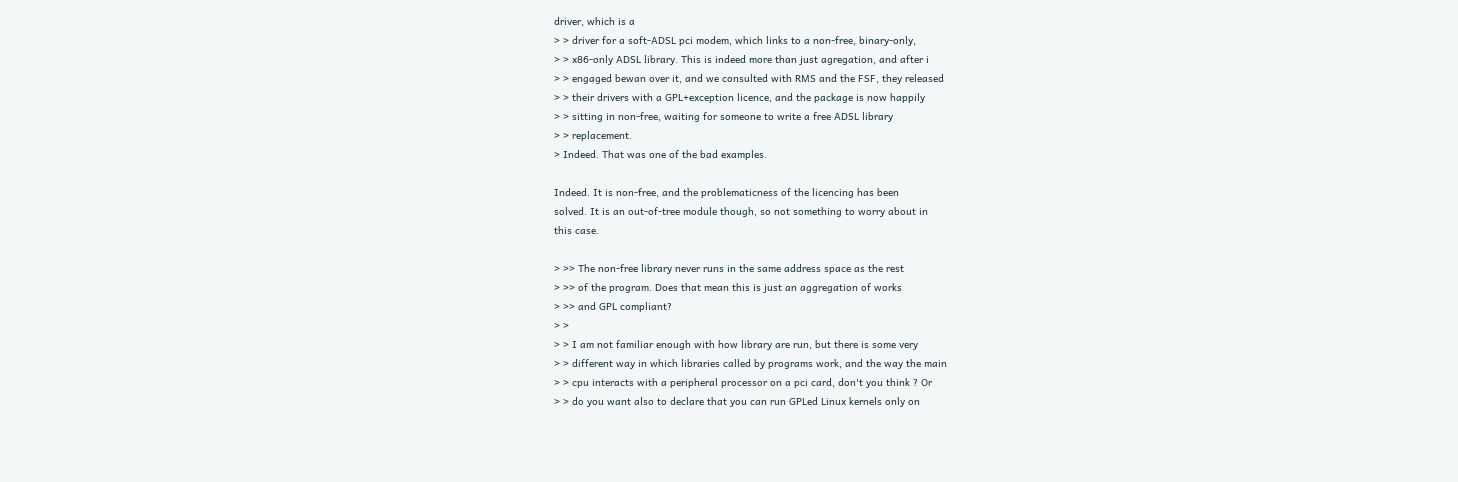driver, which is a
> > driver for a soft-ADSL pci modem, which links to a non-free, binary-only,
> > x86-only ADSL library. This is indeed more than just agregation, and after i
> > engaged bewan over it, and we consulted with RMS and the FSF, they released
> > their drivers with a GPL+exception licence, and the package is now happily
> > sitting in non-free, waiting for someone to write a free ADSL library
> > replacement.
> Indeed. That was one of the bad examples.

Indeed. It is non-free, and the problematicness of the licencing has been
solved. It is an out-of-tree module though, so not something to worry about in
this case.

> >> The non-free library never runs in the same address space as the rest
> >> of the program. Does that mean this is just an aggregation of works
> >> and GPL compliant?
> >
> > I am not familiar enough with how library are run, but there is some very
> > different way in which libraries called by programs work, and the way the main
> > cpu interacts with a peripheral processor on a pci card, don't you think ? Or
> > do you want also to declare that you can run GPLed Linux kernels only on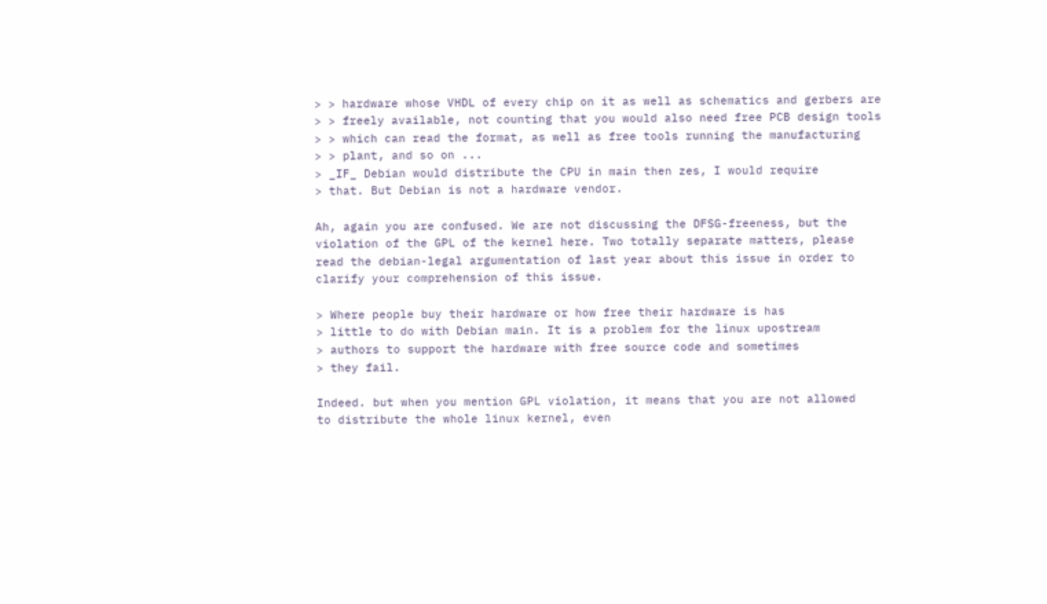> > hardware whose VHDL of every chip on it as well as schematics and gerbers are
> > freely available, not counting that you would also need free PCB design tools
> > which can read the format, as well as free tools running the manufacturing
> > plant, and so on ...
> _IF_ Debian would distribute the CPU in main then zes, I would require
> that. But Debian is not a hardware vendor.

Ah, again you are confused. We are not discussing the DFSG-freeness, but the
violation of the GPL of the kernel here. Two totally separate matters, please
read the debian-legal argumentation of last year about this issue in order to
clarify your comprehension of this issue.

> Where people buy their hardware or how free their hardware is has
> little to do with Debian main. It is a problem for the linux upostream
> authors to support the hardware with free source code and sometimes
> they fail.

Indeed. but when you mention GPL violation, it means that you are not allowed
to distribute the whole linux kernel, even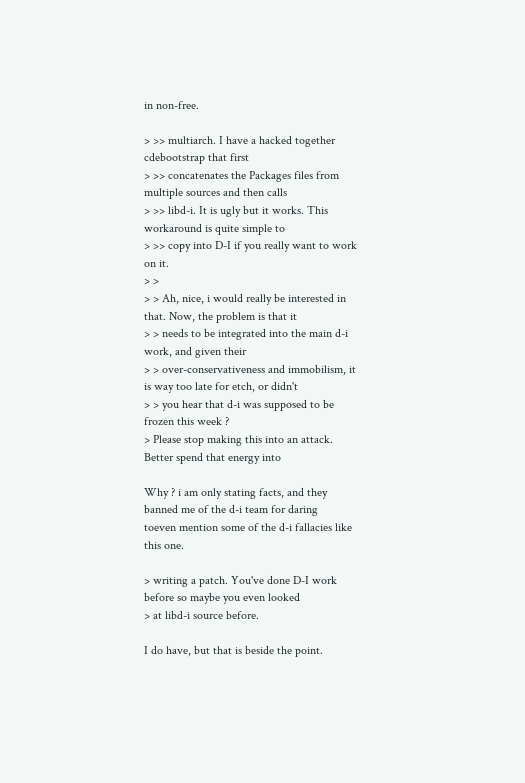in non-free.

> >> multiarch. I have a hacked together cdebootstrap that first
> >> concatenates the Packages files from multiple sources and then calls
> >> libd-i. It is ugly but it works. This workaround is quite simple to
> >> copy into D-I if you really want to work on it.
> >
> > Ah, nice, i would really be interested in that. Now, the problem is that it
> > needs to be integrated into the main d-i work, and given their
> > over-conservativeness and immobilism, it is way too late for etch, or didn't
> > you hear that d-i was supposed to be frozen this week ?
> Please stop making this into an attack. Better spend that energy into

Why ? i am only stating facts, and they banned me of the d-i team for daring
toeven mention some of the d-i fallacies like this one.

> writing a patch. You've done D-I work before so maybe you even looked
> at libd-i source before.

I do have, but that is beside the point.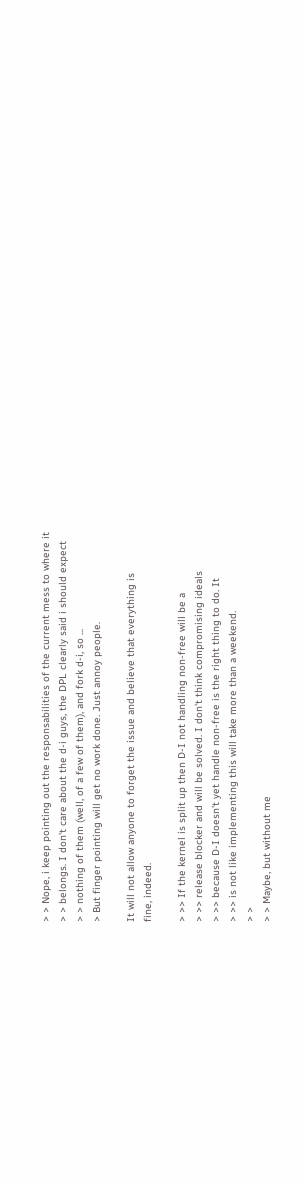> > Nope, i keep pointing out the responsabilities of the current mess to where it
> > belongs. I don't care about the d-i guys, the DPL clearly said i should expect
> > nothing of them (well, of a few of them), and fork d-i, so ...
> But finger pointing will get no work done. Just annoy people.

It will not allow anyone to forget the issue and believe that everything is
fine, indeed.

> >> If the kernel is split up then D-I not handling non-free will be a
> >> release blocker and will be solved. I don't think compromising ideals
> >> because D-I doesn't yet handle non-free is the right thing to do. It
> >> is not like implementing this will take more than a weekend.
> >
> > Maybe, but without me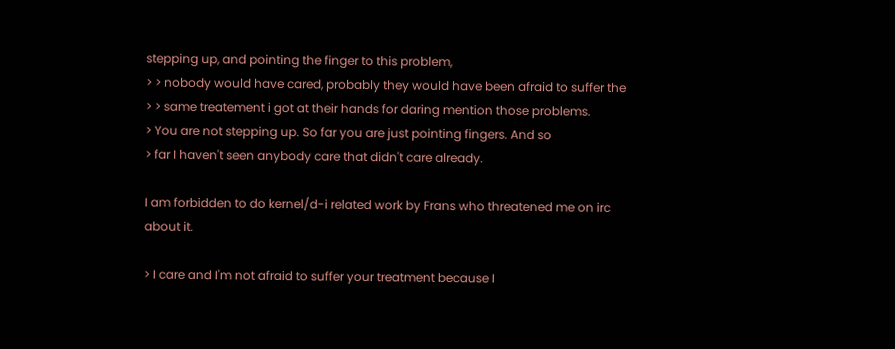stepping up, and pointing the finger to this problem,
> > nobody would have cared, probably they would have been afraid to suffer the
> > same treatement i got at their hands for daring mention those problems.
> You are not stepping up. So far you are just pointing fingers. And so
> far I haven't seen anybody care that didn't care already.

I am forbidden to do kernel/d-i related work by Frans who threatened me on irc
about it.

> I care and I'm not afraid to suffer your treatment because I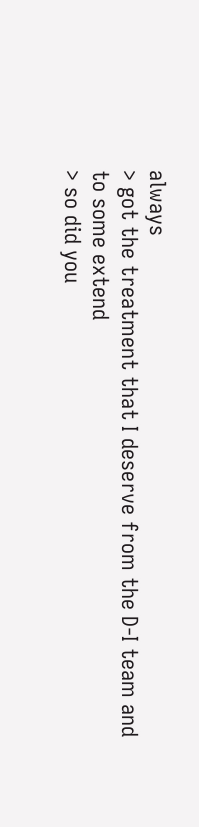always
> got the treatment that I deserve from the D-I team and to some extend
> so did you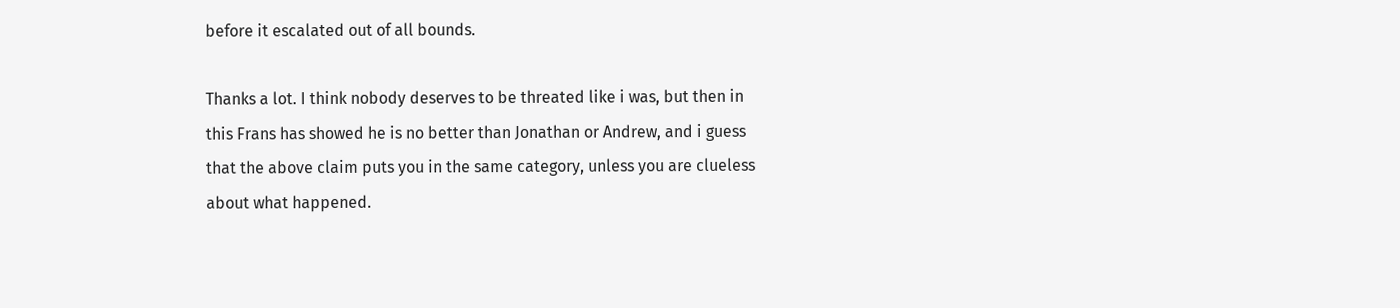before it escalated out of all bounds.

Thanks a lot. I think nobody deserves to be threated like i was, but then in
this Frans has showed he is no better than Jonathan or Andrew, and i guess
that the above claim puts you in the same category, unless you are clueless
about what happened.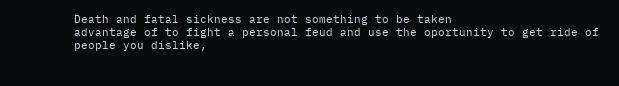Death and fatal sickness are not something to be taken
advantage of to fight a personal feud and use the oportunity to get ride of
people you dislike,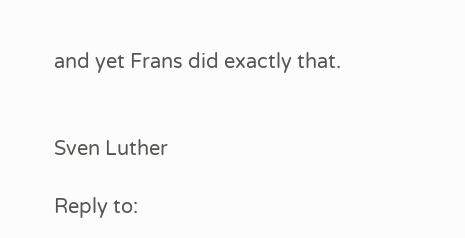and yet Frans did exactly that.


Sven Luther

Reply to: